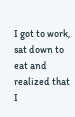I got to work, sat down to eat and realized that I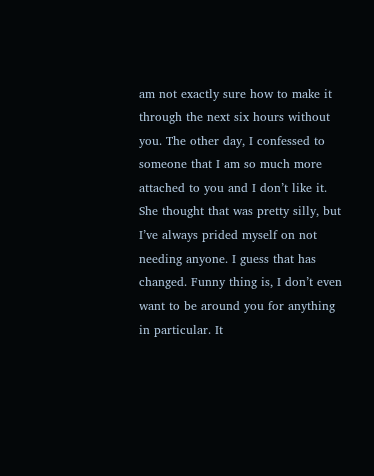am not exactly sure how to make it through the next six hours without you. The other day, I confessed to someone that I am so much more attached to you and I don’t like it. She thought that was pretty silly, but I’ve always prided myself on not needing anyone. I guess that has changed. Funny thing is, I don’t even want to be around you for anything in particular. It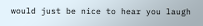would just be nice to hear you laugh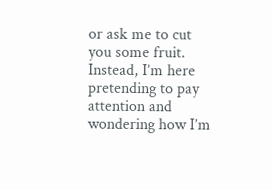or ask me to cut you some fruit. Instead, I’m here pretending to pay attention and wondering how I’m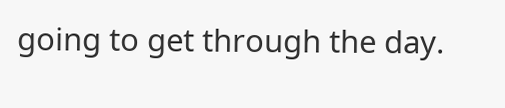going to get through the day.